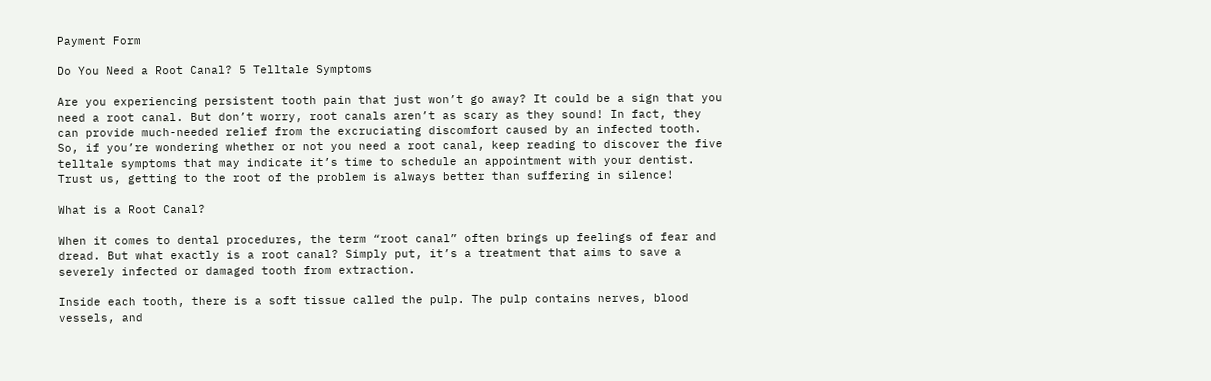Payment Form

Do You Need a Root Canal? 5 Telltale Symptoms

Are you experiencing persistent tooth pain that just won’t go away? It could be a sign that you need a root canal. But don’t worry, root canals aren’t as scary as they sound! In fact, they can provide much-needed relief from the excruciating discomfort caused by an infected tooth. So, if you’re wondering whether or not you need a root canal, keep reading to discover the five telltale symptoms that may indicate it’s time to schedule an appointment with your dentist. Trust us, getting to the root of the problem is always better than suffering in silence!

What is a Root Canal?

When it comes to dental procedures, the term “root canal” often brings up feelings of fear and dread. But what exactly is a root canal? Simply put, it’s a treatment that aims to save a severely infected or damaged tooth from extraction.

Inside each tooth, there is a soft tissue called the pulp. The pulp contains nerves, blood vessels, and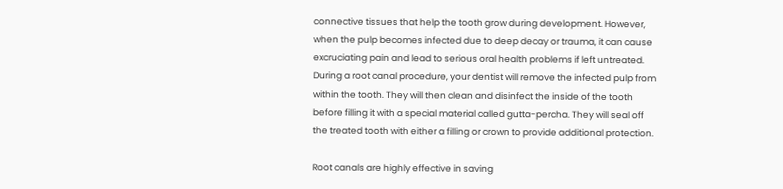connective tissues that help the tooth grow during development. However, when the pulp becomes infected due to deep decay or trauma, it can cause excruciating pain and lead to serious oral health problems if left untreated. During a root canal procedure, your dentist will remove the infected pulp from within the tooth. They will then clean and disinfect the inside of the tooth before filling it with a special material called gutta-percha. They will seal off the treated tooth with either a filling or crown to provide additional protection.

Root canals are highly effective in saving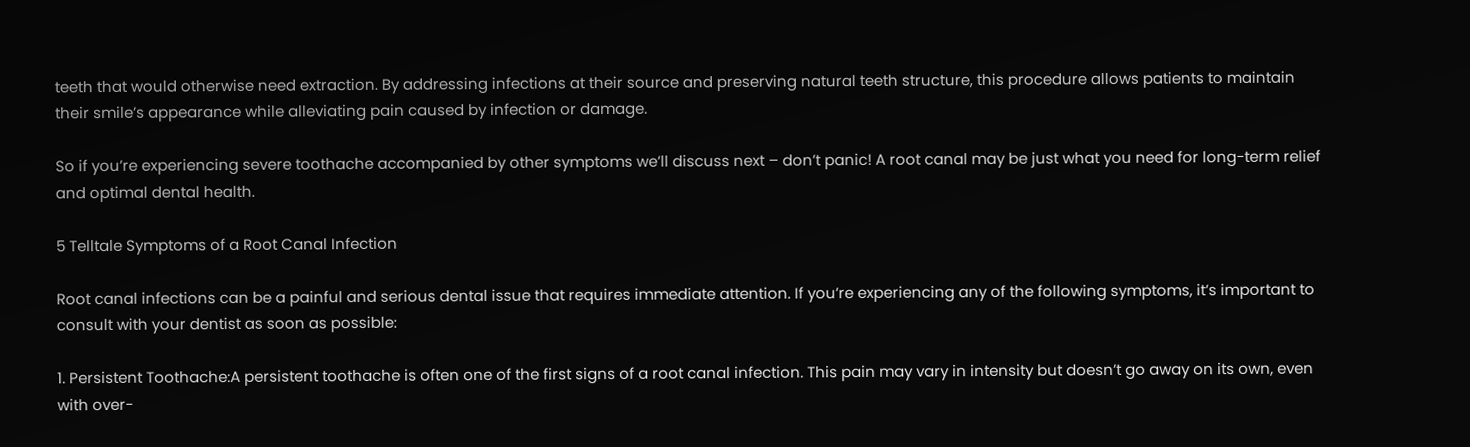teeth that would otherwise need extraction. By addressing infections at their source and preserving natural teeth structure, this procedure allows patients to maintain their smile’s appearance while alleviating pain caused by infection or damage.

So if you’re experiencing severe toothache accompanied by other symptoms we’ll discuss next – don’t panic! A root canal may be just what you need for long-term relief and optimal dental health.

5 Telltale Symptoms of a Root Canal Infection

Root canal infections can be a painful and serious dental issue that requires immediate attention. If you’re experiencing any of the following symptoms, it’s important to consult with your dentist as soon as possible:

1. Persistent Toothache:A persistent toothache is often one of the first signs of a root canal infection. This pain may vary in intensity but doesn’t go away on its own, even with over-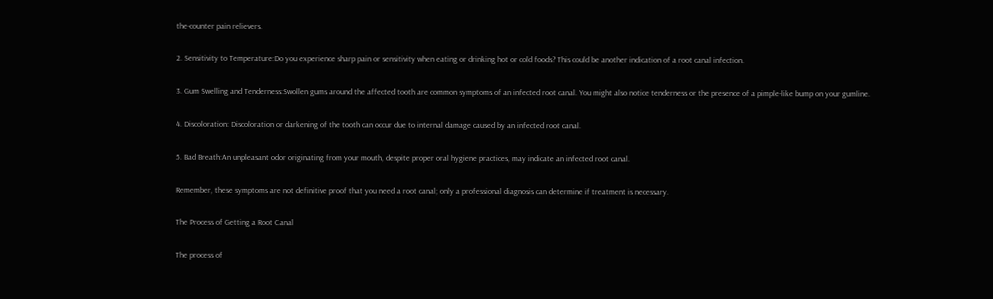the-counter pain relievers.

2. Sensitivity to Temperature:Do you experience sharp pain or sensitivity when eating or drinking hot or cold foods? This could be another indication of a root canal infection.

3. Gum Swelling and Tenderness:Swollen gums around the affected tooth are common symptoms of an infected root canal. You might also notice tenderness or the presence of a pimple-like bump on your gumline.

4. Discoloration: Discoloration or darkening of the tooth can occur due to internal damage caused by an infected root canal.

5. Bad Breath:An unpleasant odor originating from your mouth, despite proper oral hygiene practices, may indicate an infected root canal.

Remember, these symptoms are not definitive proof that you need a root canal; only a professional diagnosis can determine if treatment is necessary.

The Process of Getting a Root Canal

The process of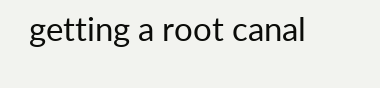getting a root canal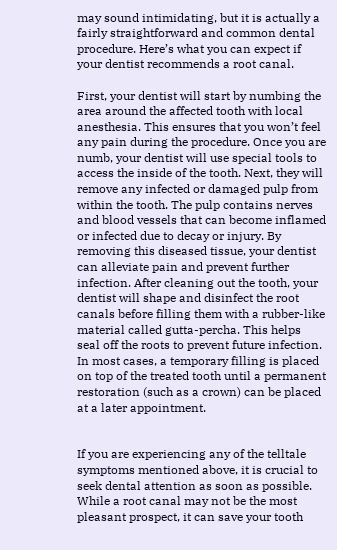may sound intimidating, but it is actually a fairly straightforward and common dental procedure. Here’s what you can expect if your dentist recommends a root canal.

First, your dentist will start by numbing the area around the affected tooth with local anesthesia. This ensures that you won’t feel any pain during the procedure. Once you are numb, your dentist will use special tools to access the inside of the tooth. Next, they will remove any infected or damaged pulp from within the tooth. The pulp contains nerves and blood vessels that can become inflamed or infected due to decay or injury. By removing this diseased tissue, your dentist can alleviate pain and prevent further infection. After cleaning out the tooth, your dentist will shape and disinfect the root canals before filling them with a rubber-like material called gutta-percha. This helps seal off the roots to prevent future infection. In most cases, a temporary filling is placed on top of the treated tooth until a permanent restoration (such as a crown) can be placed at a later appointment.


If you are experiencing any of the telltale symptoms mentioned above, it is crucial to seek dental attention as soon as possible. While a root canal may not be the most pleasant prospect, it can save your tooth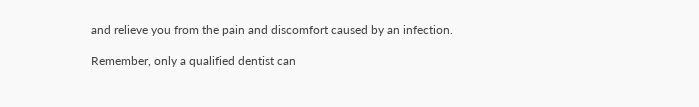and relieve you from the pain and discomfort caused by an infection.

Remember, only a qualified dentist can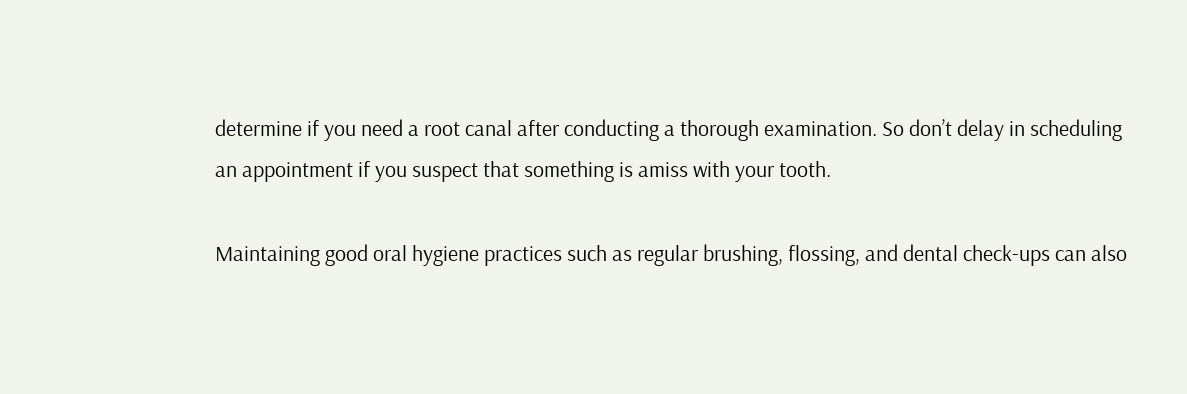determine if you need a root canal after conducting a thorough examination. So don’t delay in scheduling an appointment if you suspect that something is amiss with your tooth.

Maintaining good oral hygiene practices such as regular brushing, flossing, and dental check-ups can also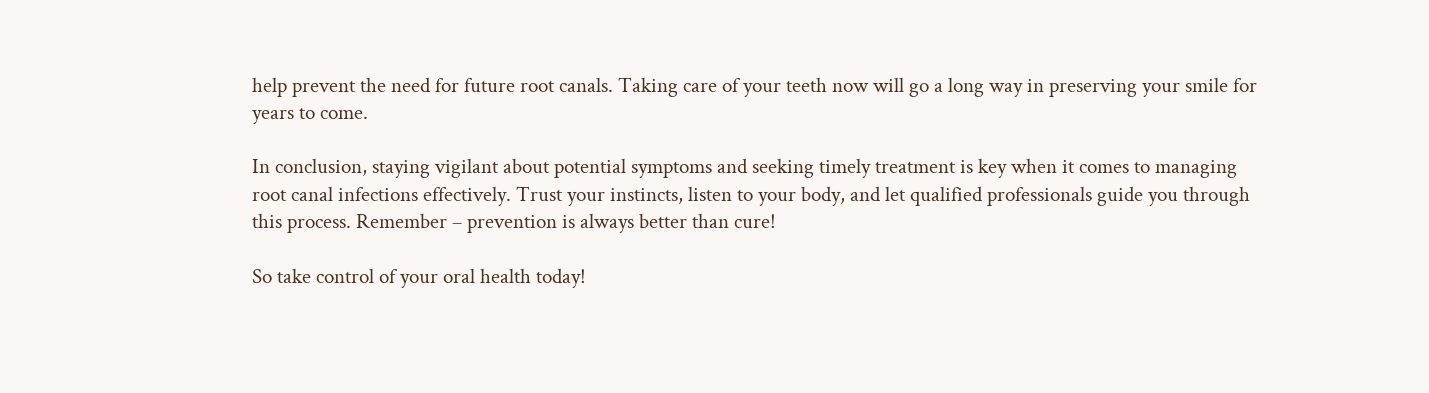help prevent the need for future root canals. Taking care of your teeth now will go a long way in preserving your smile for years to come.

In conclusion, staying vigilant about potential symptoms and seeking timely treatment is key when it comes to managing root canal infections effectively. Trust your instincts, listen to your body, and let qualified professionals guide you through this process. Remember – prevention is always better than cure!

So take control of your oral health today!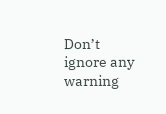Don’t ignore any warning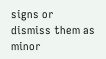signs or dismiss them as minor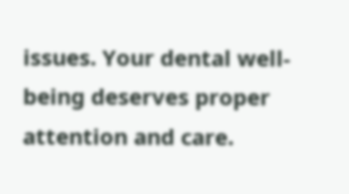issues. Your dental well-being deserves proper attention and care.